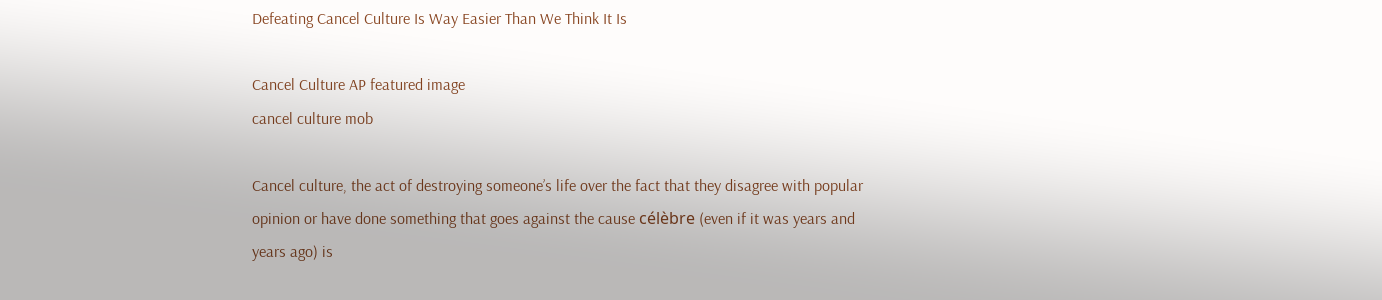Defeating Cancel Culture Is Way Easier Than We Think It Is

Cancel Culture AP featured image
cancel culture mob

Cancel culture, the act of destroying someone’s life over the fact that they disagree with popular opinion or have done something that goes against the cause célèbre (even if it was years and years ago) is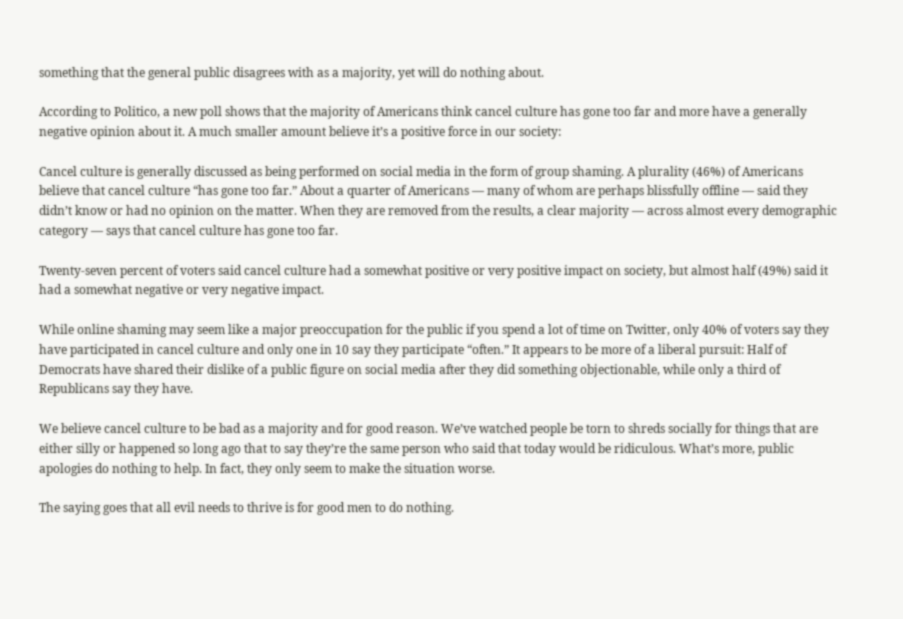something that the general public disagrees with as a majority, yet will do nothing about.

According to Politico, a new poll shows that the majority of Americans think cancel culture has gone too far and more have a generally negative opinion about it. A much smaller amount believe it’s a positive force in our society:

Cancel culture is generally discussed as being performed on social media in the form of group shaming. A plurality (46%) of Americans believe that cancel culture “has gone too far.” About a quarter of Americans — many of whom are perhaps blissfully offline — said they didn’t know or had no opinion on the matter. When they are removed from the results, a clear majority — across almost every demographic category — says that cancel culture has gone too far.

Twenty-seven percent of voters said cancel culture had a somewhat positive or very positive impact on society, but almost half (49%) said it had a somewhat negative or very negative impact.

While online shaming may seem like a major preoccupation for the public if you spend a lot of time on Twitter, only 40% of voters say they have participated in cancel culture and only one in 10 say they participate “often.” It appears to be more of a liberal pursuit: Half of Democrats have shared their dislike of a public figure on social media after they did something objectionable, while only a third of Republicans say they have.

We believe cancel culture to be bad as a majority and for good reason. We’ve watched people be torn to shreds socially for things that are either silly or happened so long ago that to say they’re the same person who said that today would be ridiculous. What’s more, public apologies do nothing to help. In fact, they only seem to make the situation worse.

The saying goes that all evil needs to thrive is for good men to do nothing.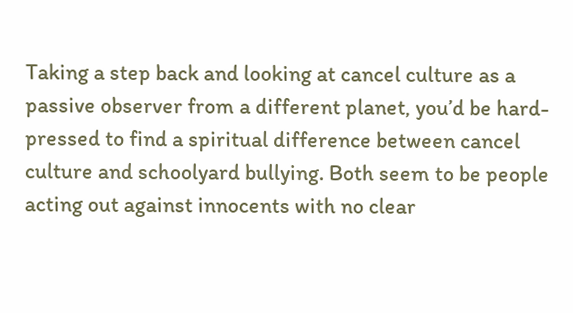Taking a step back and looking at cancel culture as a passive observer from a different planet, you’d be hard-pressed to find a spiritual difference between cancel culture and schoolyard bullying. Both seem to be people acting out against innocents with no clear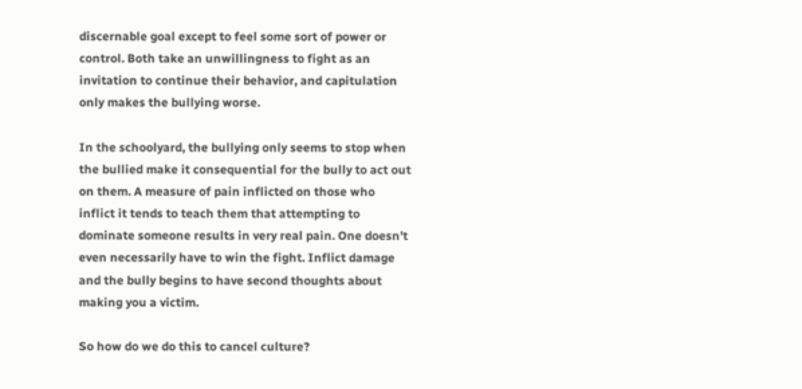discernable goal except to feel some sort of power or control. Both take an unwillingness to fight as an invitation to continue their behavior, and capitulation only makes the bullying worse.

In the schoolyard, the bullying only seems to stop when the bullied make it consequential for the bully to act out on them. A measure of pain inflicted on those who inflict it tends to teach them that attempting to dominate someone results in very real pain. One doesn’t even necessarily have to win the fight. Inflict damage and the bully begins to have second thoughts about making you a victim.

So how do we do this to cancel culture?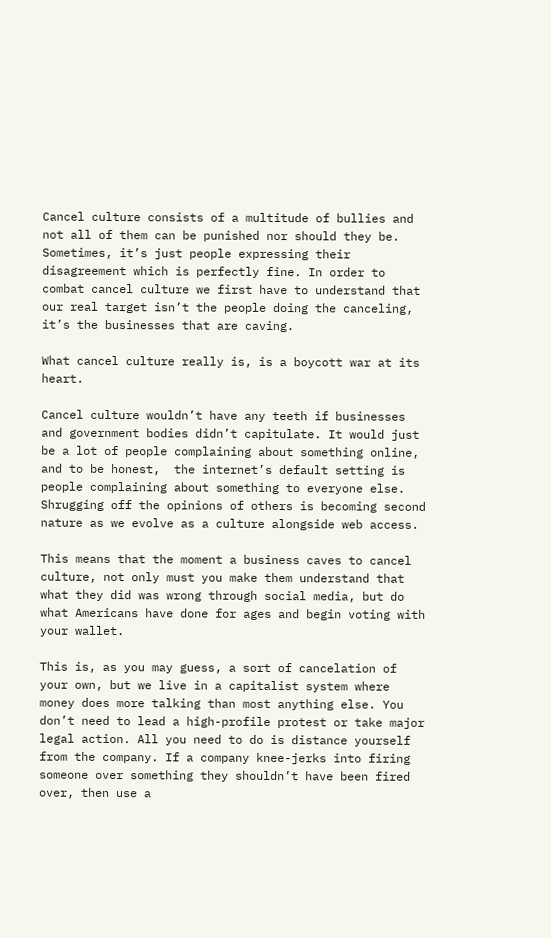Cancel culture consists of a multitude of bullies and not all of them can be punished nor should they be. Sometimes, it’s just people expressing their disagreement which is perfectly fine. In order to combat cancel culture we first have to understand that our real target isn’t the people doing the canceling, it’s the businesses that are caving.

What cancel culture really is, is a boycott war at its heart.

Cancel culture wouldn’t have any teeth if businesses and government bodies didn’t capitulate. It would just be a lot of people complaining about something online, and to be honest,  the internet’s default setting is people complaining about something to everyone else. Shrugging off the opinions of others is becoming second nature as we evolve as a culture alongside web access.

This means that the moment a business caves to cancel culture, not only must you make them understand that what they did was wrong through social media, but do what Americans have done for ages and begin voting with your wallet.

This is, as you may guess, a sort of cancelation of your own, but we live in a capitalist system where money does more talking than most anything else. You don’t need to lead a high-profile protest or take major legal action. All you need to do is distance yourself from the company. If a company knee-jerks into firing someone over something they shouldn’t have been fired over, then use a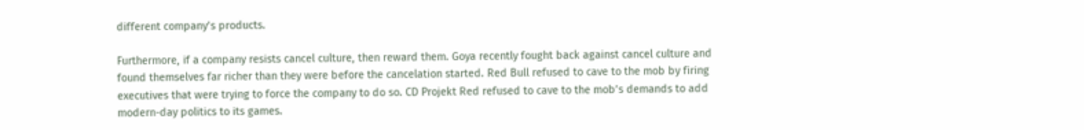different company’s products.

Furthermore, if a company resists cancel culture, then reward them. Goya recently fought back against cancel culture and found themselves far richer than they were before the cancelation started. Red Bull refused to cave to the mob by firing executives that were trying to force the company to do so. CD Projekt Red refused to cave to the mob’s demands to add modern-day politics to its games.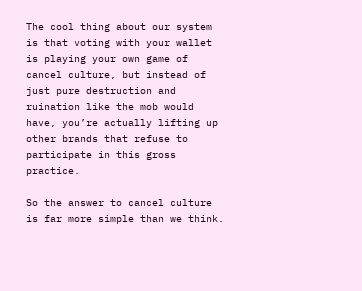The cool thing about our system is that voting with your wallet is playing your own game of cancel culture, but instead of just pure destruction and ruination like the mob would have, you’re actually lifting up other brands that refuse to participate in this gross practice.

So the answer to cancel culture is far more simple than we think.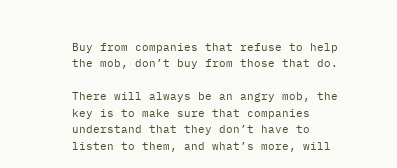Buy from companies that refuse to help the mob, don’t buy from those that do.

There will always be an angry mob, the key is to make sure that companies understand that they don’t have to listen to them, and what’s more, will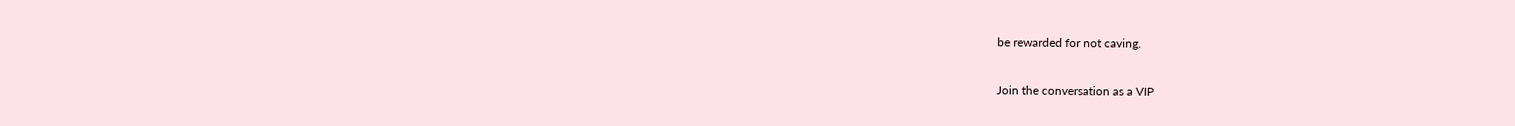be rewarded for not caving.

Join the conversation as a VIP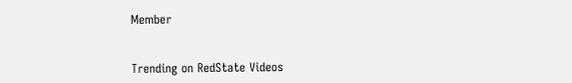Member


Trending on RedState Videos